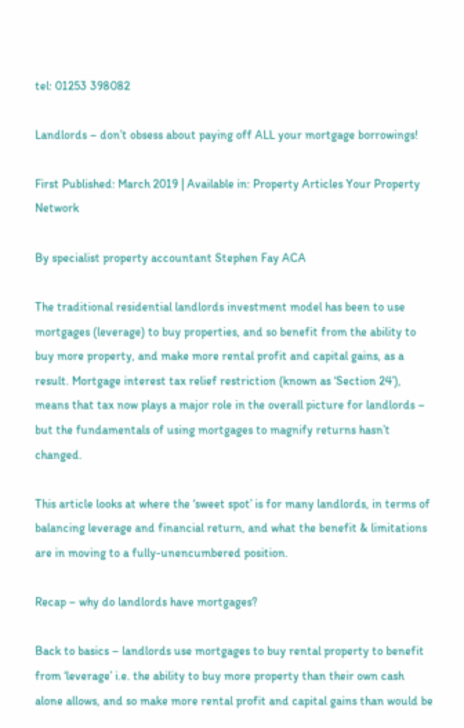tel: 01253 398082

Landlords – don’t obsess about paying off ALL your mortgage borrowings!

First Published: March 2019 | Available in: Property Articles Your Property Network

By specialist property accountant Stephen Fay ACA

The traditional residential landlords investment model has been to use mortgages (leverage) to buy properties, and so benefit from the ability to buy more property, and make more rental profit and capital gains, as a result. Mortgage interest tax relief restriction (known as ‘Section 24’), means that tax now plays a major role in the overall picture for landlords – but the fundamentals of using mortgages to magnify returns hasn’t changed.

This article looks at where the ‘sweet spot’ is for many landlords, in terms of balancing leverage and financial return, and what the benefit & limitations are in moving to a fully-unencumbered position.

Recap – why do landlords have mortgages?

Back to basics – landlords use mortgages to buy rental property to benefit from ‘leverage’ i.e. the ability to buy more property than their own cash alone allows, and so make more rental profit and capital gains than would be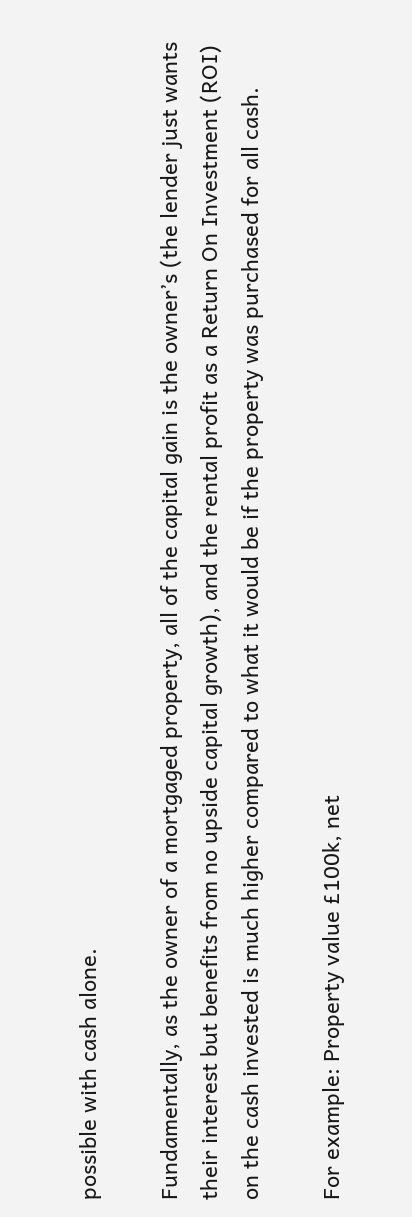possible with cash alone.

Fundamentally, as the owner of a mortgaged property, all of the capital gain is the owner’s (the lender just wants their interest but benefits from no upside capital growth), and the rental profit as a Return On Investment (ROI) on the cash invested is much higher compared to what it would be if the property was purchased for all cash.

For example: Property value £100k, net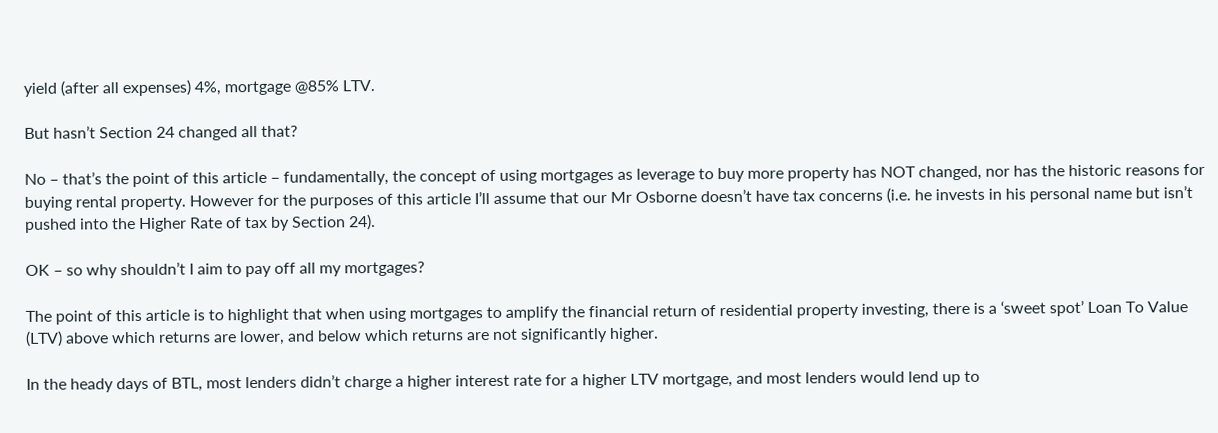yield (after all expenses) 4%, mortgage @85% LTV.

But hasn’t Section 24 changed all that?

No – that’s the point of this article – fundamentally, the concept of using mortgages as leverage to buy more property has NOT changed, nor has the historic reasons for buying rental property. However for the purposes of this article I’ll assume that our Mr Osborne doesn’t have tax concerns (i.e. he invests in his personal name but isn’t pushed into the Higher Rate of tax by Section 24).

OK – so why shouldn’t I aim to pay off all my mortgages?

The point of this article is to highlight that when using mortgages to amplify the financial return of residential property investing, there is a ‘sweet spot’ Loan To Value (LTV) above which returns are lower, and below which returns are not significantly higher.

In the heady days of BTL, most lenders didn’t charge a higher interest rate for a higher LTV mortgage, and most lenders would lend up to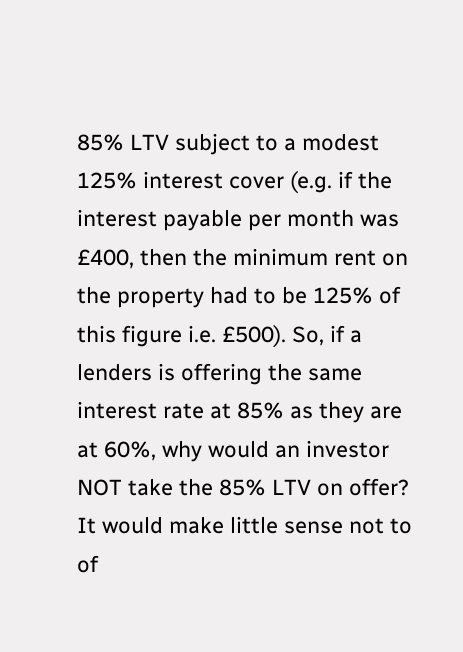85% LTV subject to a modest 125% interest cover (e.g. if the interest payable per month was £400, then the minimum rent on the property had to be 125% of this figure i.e. £500). So, if a lenders is offering the same interest rate at 85% as they are at 60%, why would an investor NOT take the 85% LTV on offer? It would make little sense not to of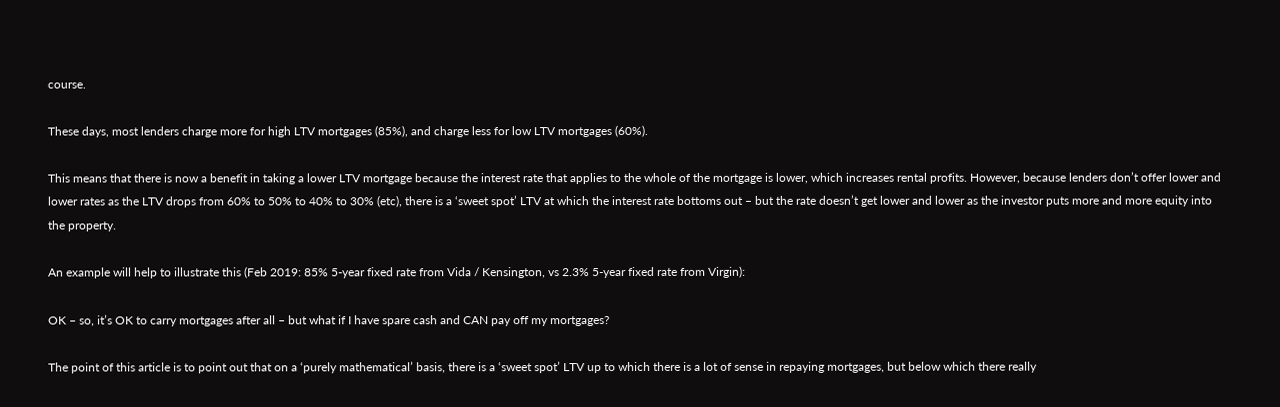course.

These days, most lenders charge more for high LTV mortgages (85%), and charge less for low LTV mortgages (60%).

This means that there is now a benefit in taking a lower LTV mortgage because the interest rate that applies to the whole of the mortgage is lower, which increases rental profits. However, because lenders don’t offer lower and lower rates as the LTV drops from 60% to 50% to 40% to 30% (etc), there is a ‘sweet spot’ LTV at which the interest rate bottoms out – but the rate doesn’t get lower and lower as the investor puts more and more equity into the property.

An example will help to illustrate this (Feb 2019: 85% 5-year fixed rate from Vida / Kensington, vs 2.3% 5-year fixed rate from Virgin):

OK – so, it’s OK to carry mortgages after all – but what if I have spare cash and CAN pay off my mortgages?

The point of this article is to point out that on a ‘purely mathematical’ basis, there is a ‘sweet spot’ LTV up to which there is a lot of sense in repaying mortgages, but below which there really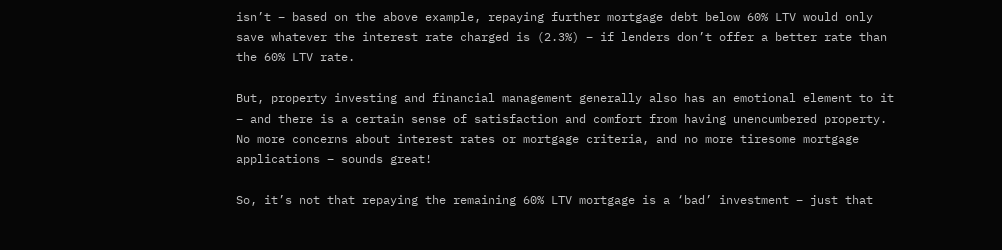isn’t – based on the above example, repaying further mortgage debt below 60% LTV would only save whatever the interest rate charged is (2.3%) – if lenders don’t offer a better rate than the 60% LTV rate.

But, property investing and financial management generally also has an emotional element to it – and there is a certain sense of satisfaction and comfort from having unencumbered property. No more concerns about interest rates or mortgage criteria, and no more tiresome mortgage applications – sounds great!

So, it’s not that repaying the remaining 60% LTV mortgage is a ‘bad’ investment – just that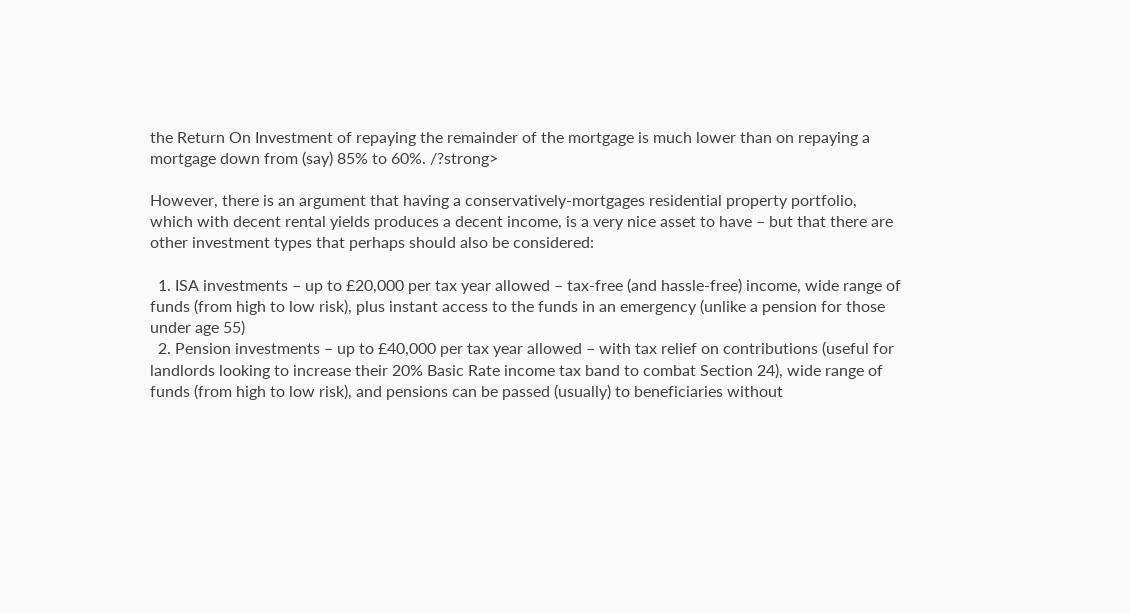the Return On Investment of repaying the remainder of the mortgage is much lower than on repaying a mortgage down from (say) 85% to 60%. /?strong>

However, there is an argument that having a conservatively-mortgages residential property portfolio, which with decent rental yields produces a decent income, is a very nice asset to have – but that there are other investment types that perhaps should also be considered:

  1. ISA investments – up to £20,000 per tax year allowed – tax-free (and hassle-free) income, wide range of funds (from high to low risk), plus instant access to the funds in an emergency (unlike a pension for those under age 55)
  2. Pension investments – up to £40,000 per tax year allowed – with tax relief on contributions (useful for landlords looking to increase their 20% Basic Rate income tax band to combat Section 24), wide range of funds (from high to low risk), and pensions can be passed (usually) to beneficiaries without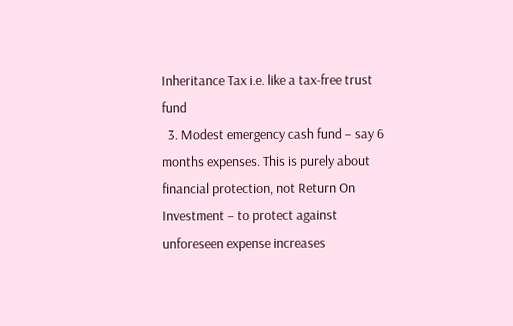Inheritance Tax i.e. like a tax-free trust fund
  3. Modest emergency cash fund – say 6 months expenses. This is purely about financial protection, not Return On Investment – to protect against unforeseen expense increases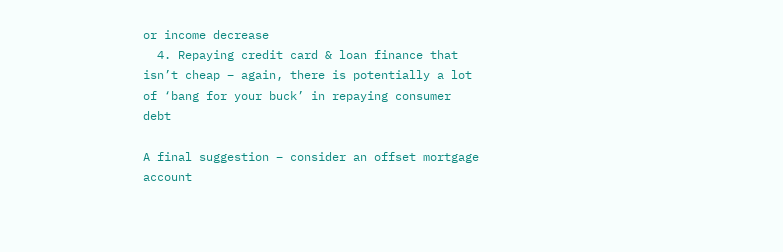or income decrease
  4. Repaying credit card & loan finance that isn’t cheap – again, there is potentially a lot of ‘bang for your buck’ in repaying consumer debt

A final suggestion – consider an offset mortgage account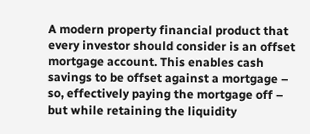A modern property financial product that every investor should consider is an offset mortgage account. This enables cash savings to be offset against a mortgage – so, effectively paying the mortgage off – but while retaining the liquidity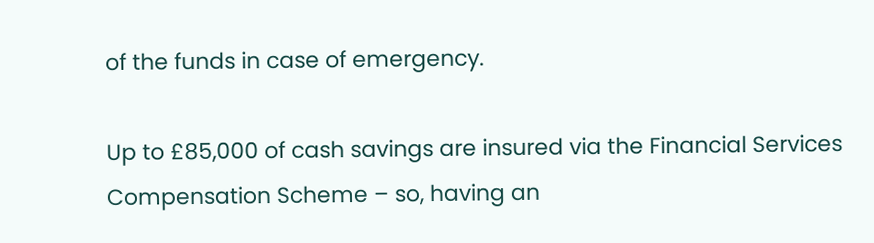of the funds in case of emergency.

Up to £85,000 of cash savings are insured via the Financial Services Compensation Scheme – so, having an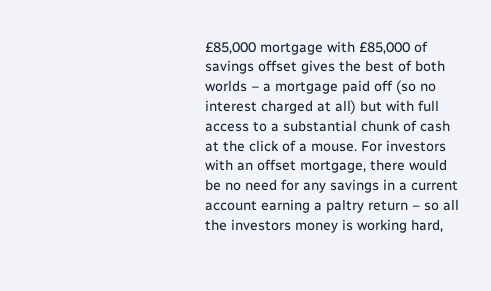£85,000 mortgage with £85,000 of savings offset gives the best of both worlds – a mortgage paid off (so no interest charged at all) but with full access to a substantial chunk of cash at the click of a mouse. For investors with an offset mortgage, there would be no need for any savings in a current account earning a paltry return – so all the investors money is working hard,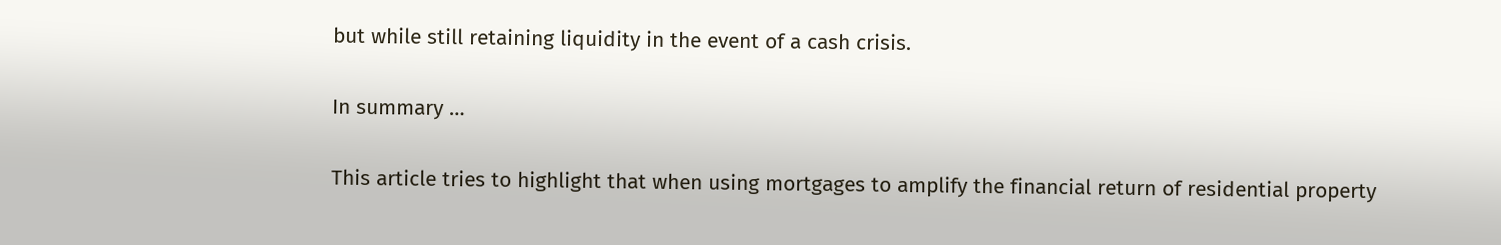but while still retaining liquidity in the event of a cash crisis.

In summary …

This article tries to highlight that when using mortgages to amplify the financial return of residential property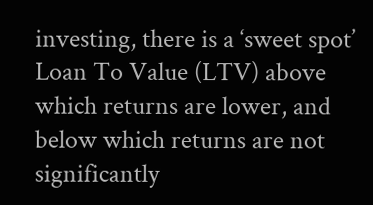investing, there is a ‘sweet spot’ Loan To Value (LTV) above which returns are lower, and below which returns are not significantly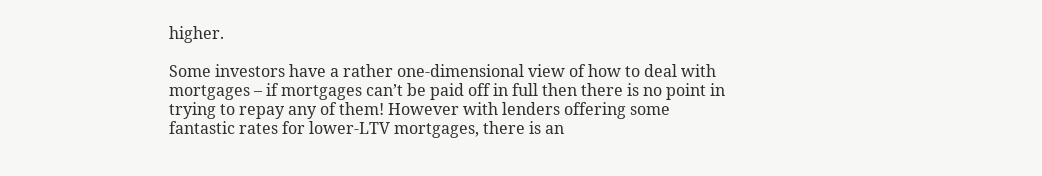higher.

Some investors have a rather one-dimensional view of how to deal with mortgages – if mortgages can’t be paid off in full then there is no point in trying to repay any of them! However with lenders offering some fantastic rates for lower-LTV mortgages, there is an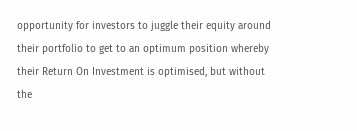opportunity for investors to juggle their equity around their portfolio to get to an optimum position whereby their Return On Investment is optimised, but without the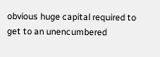obvious huge capital required to get to an unencumbered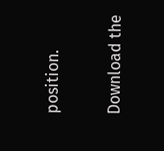position.

Download the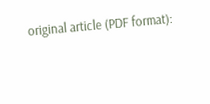original article (PDF format):